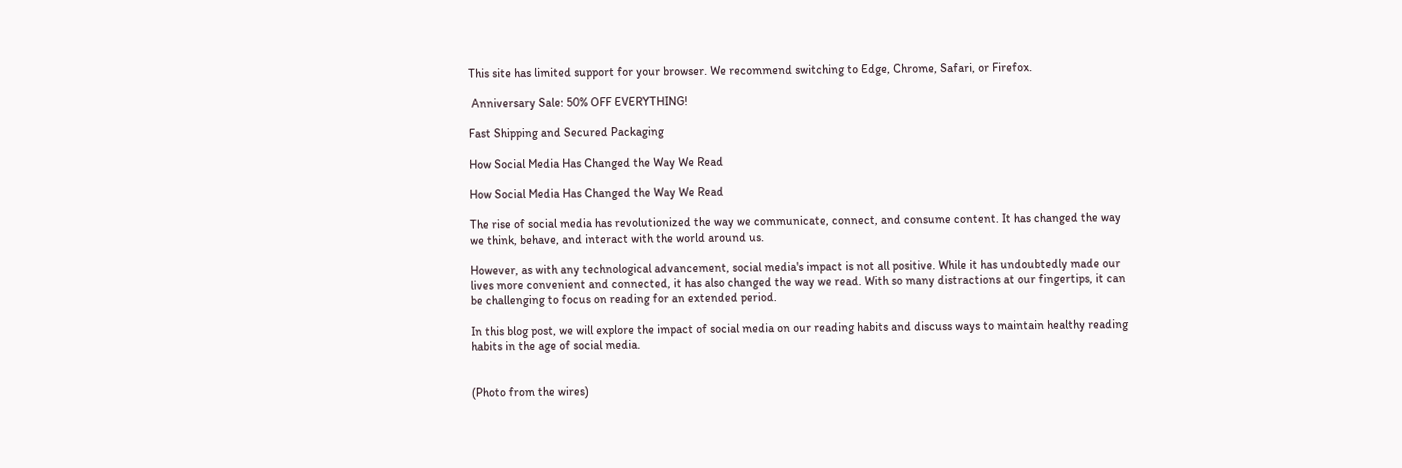This site has limited support for your browser. We recommend switching to Edge, Chrome, Safari, or Firefox.

 Anniversary Sale: 50% OFF EVERYTHING!

Fast Shipping and Secured Packaging

How Social Media Has Changed the Way We Read

How Social Media Has Changed the Way We Read

The rise of social media has revolutionized the way we communicate, connect, and consume content. It has changed the way we think, behave, and interact with the world around us.

However, as with any technological advancement, social media's impact is not all positive. While it has undoubtedly made our lives more convenient and connected, it has also changed the way we read. With so many distractions at our fingertips, it can be challenging to focus on reading for an extended period.

In this blog post, we will explore the impact of social media on our reading habits and discuss ways to maintain healthy reading habits in the age of social media.


(Photo from the wires)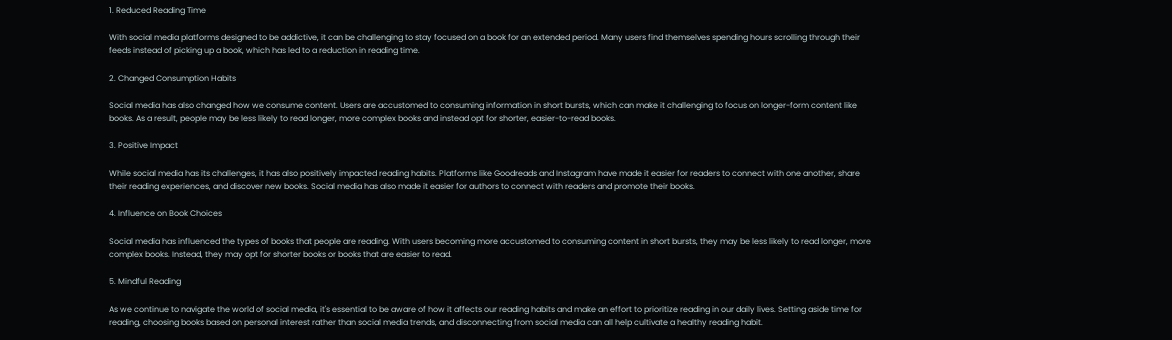1. Reduced Reading Time

With social media platforms designed to be addictive, it can be challenging to stay focused on a book for an extended period. Many users find themselves spending hours scrolling through their feeds instead of picking up a book, which has led to a reduction in reading time.

2. Changed Consumption Habits

Social media has also changed how we consume content. Users are accustomed to consuming information in short bursts, which can make it challenging to focus on longer-form content like books. As a result, people may be less likely to read longer, more complex books and instead opt for shorter, easier-to-read books.

3. Positive Impact

While social media has its challenges, it has also positively impacted reading habits. Platforms like Goodreads and Instagram have made it easier for readers to connect with one another, share their reading experiences, and discover new books. Social media has also made it easier for authors to connect with readers and promote their books.

4. Influence on Book Choices

Social media has influenced the types of books that people are reading. With users becoming more accustomed to consuming content in short bursts, they may be less likely to read longer, more complex books. Instead, they may opt for shorter books or books that are easier to read.

5. Mindful Reading

As we continue to navigate the world of social media, it's essential to be aware of how it affects our reading habits and make an effort to prioritize reading in our daily lives. Setting aside time for reading, choosing books based on personal interest rather than social media trends, and disconnecting from social media can all help cultivate a healthy reading habit.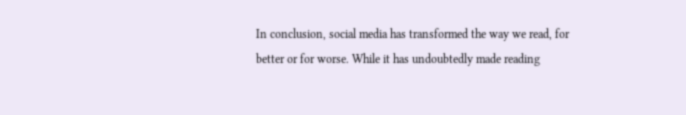In conclusion, social media has transformed the way we read, for better or for worse. While it has undoubtedly made reading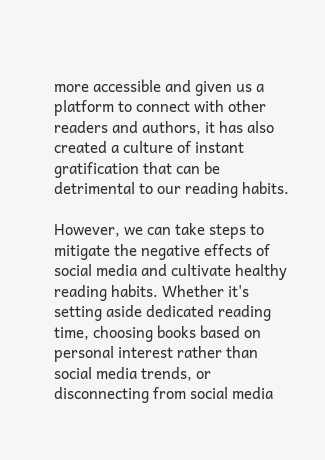more accessible and given us a platform to connect with other readers and authors, it has also created a culture of instant gratification that can be detrimental to our reading habits.

However, we can take steps to mitigate the negative effects of social media and cultivate healthy reading habits. Whether it's setting aside dedicated reading time, choosing books based on personal interest rather than social media trends, or disconnecting from social media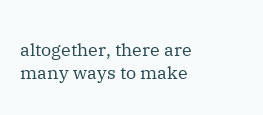altogether, there are many ways to make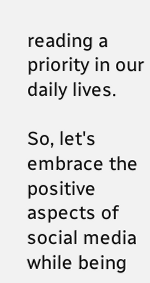reading a priority in our daily lives.

So, let's embrace the positive aspects of social media while being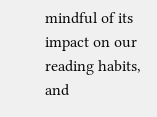mindful of its impact on our reading habits, and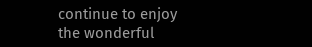continue to enjoy the wonderful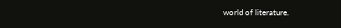world of literature.